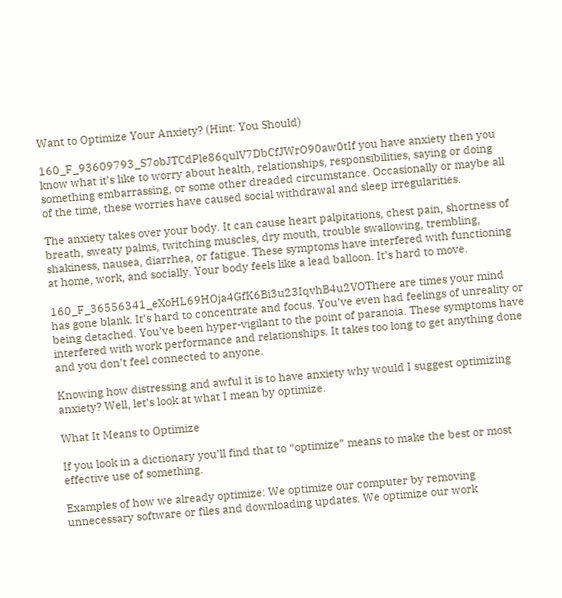Want to Optimize Your Anxiety? (Hint: You Should)

160_F_93609793_S7obJTCdPle86qulV7DbCfJWrO90aw0tIf you have anxiety then you know what it’s like to worry about health, relationships, responsibilities, saying or doing something embarrassing, or some other dreaded circumstance. Occasionally or maybe all of the time, these worries have caused social withdrawal and sleep irregularities.

The anxiety takes over your body. It can cause heart palpitations, chest pain, shortness of breath, sweaty palms, twitching muscles, dry mouth, trouble swallowing, trembling, shakiness, nausea, diarrhea, or fatigue. These symptoms have interfered with functioning at home, work, and socially. Your body feels like a lead balloon. It’s hard to move.

160_F_36556341_eXoHL69HOja4GfK6Bi3u23IqvhB4u2VOThere are times your mind has gone blank. It’s hard to concentrate and focus. You’ve even had feelings of unreality or being detached. You’ve been hyper-vigilant to the point of paranoia. These symptoms have interfered with work performance and relationships. It takes too long to get anything done and you don’t feel connected to anyone.

Knowing how distressing and awful it is to have anxiety why would I suggest optimizing anxiety? Well, let’s look at what I mean by optimize.

What It Means to Optimize

If you look in a dictionary you’ll find that to “optimize” means to make the best or most effective use of something.

Examples of how we already optimize: We optimize our computer by removing unnecessary software or files and downloading updates. We optimize our work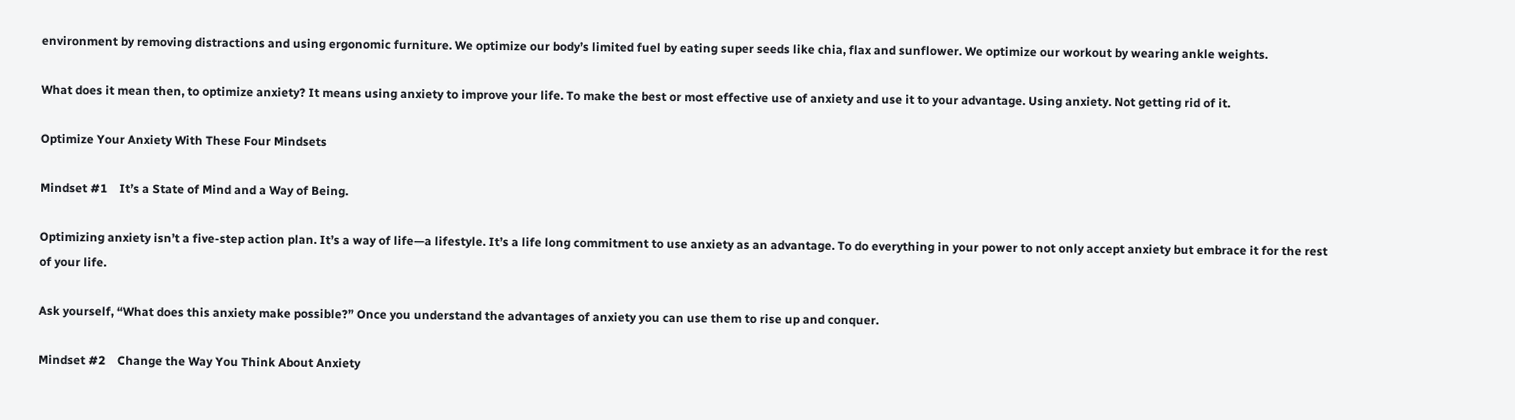environment by removing distractions and using ergonomic furniture. We optimize our body’s limited fuel by eating super seeds like chia, flax and sunflower. We optimize our workout by wearing ankle weights.

What does it mean then, to optimize anxiety? It means using anxiety to improve your life. To make the best or most effective use of anxiety and use it to your advantage. Using anxiety. Not getting rid of it.

Optimize Your Anxiety With These Four Mindsets

Mindset #1    It’s a State of Mind and a Way of Being.

Optimizing anxiety isn’t a five-step action plan. It’s a way of life—a lifestyle. It’s a life long commitment to use anxiety as an advantage. To do everything in your power to not only accept anxiety but embrace it for the rest of your life.

Ask yourself, “What does this anxiety make possible?” Once you understand the advantages of anxiety you can use them to rise up and conquer.

Mindset #2    Change the Way You Think About Anxiety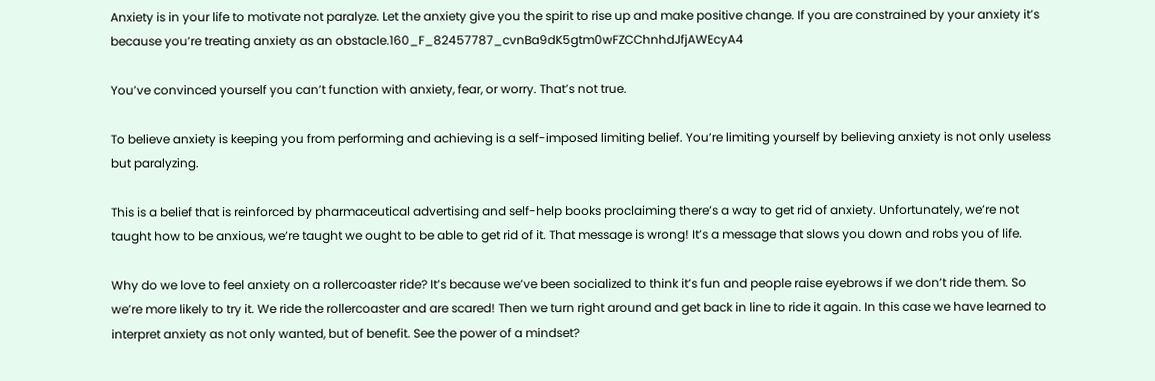Anxiety is in your life to motivate not paralyze. Let the anxiety give you the spirit to rise up and make positive change. If you are constrained by your anxiety it’s because you’re treating anxiety as an obstacle.160_F_82457787_cvnBa9dK5gtm0wFZCChnhdJfjAWEcyA4

You’ve convinced yourself you can’t function with anxiety, fear, or worry. That’s not true.

To believe anxiety is keeping you from performing and achieving is a self-imposed limiting belief. You’re limiting yourself by believing anxiety is not only useless but paralyzing.

This is a belief that is reinforced by pharmaceutical advertising and self-help books proclaiming there’s a way to get rid of anxiety. Unfortunately, we’re not taught how to be anxious, we’re taught we ought to be able to get rid of it. That message is wrong! It’s a message that slows you down and robs you of life.

Why do we love to feel anxiety on a rollercoaster ride? It’s because we’ve been socialized to think it’s fun and people raise eyebrows if we don’t ride them. So we’re more likely to try it. We ride the rollercoaster and are scared! Then we turn right around and get back in line to ride it again. In this case we have learned to interpret anxiety as not only wanted, but of benefit. See the power of a mindset?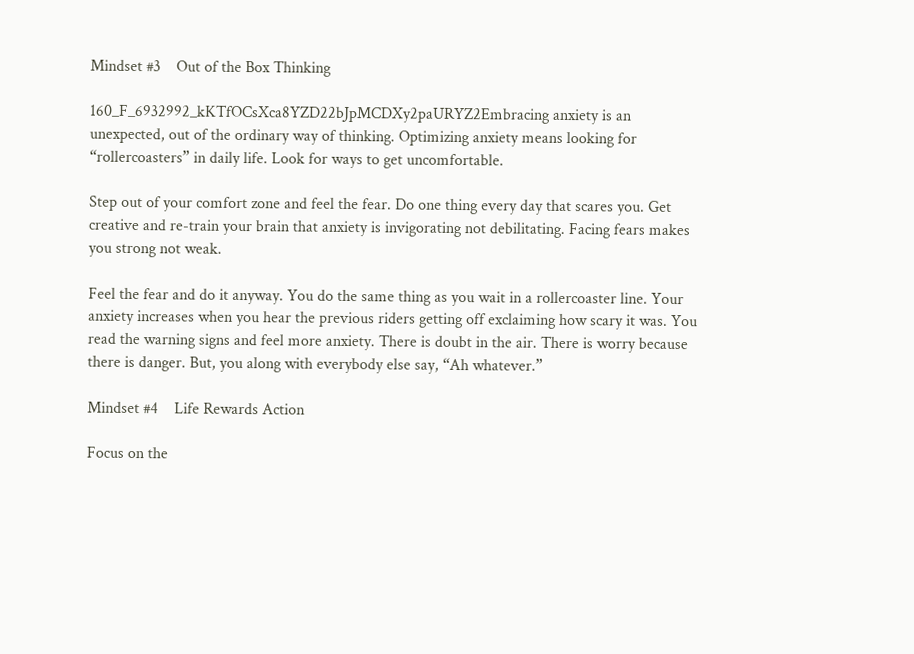Mindset #3    Out of the Box Thinking

160_F_6932992_kKTfOCsXca8YZD22bJpMCDXy2paURYZ2Embracing anxiety is an unexpected, out of the ordinary way of thinking. Optimizing anxiety means looking for “rollercoasters” in daily life. Look for ways to get uncomfortable.

Step out of your comfort zone and feel the fear. Do one thing every day that scares you. Get creative and re-train your brain that anxiety is invigorating not debilitating. Facing fears makes you strong not weak.

Feel the fear and do it anyway. You do the same thing as you wait in a rollercoaster line. Your anxiety increases when you hear the previous riders getting off exclaiming how scary it was. You read the warning signs and feel more anxiety. There is doubt in the air. There is worry because there is danger. But, you along with everybody else say, “Ah whatever.”

Mindset #4    Life Rewards Action

Focus on the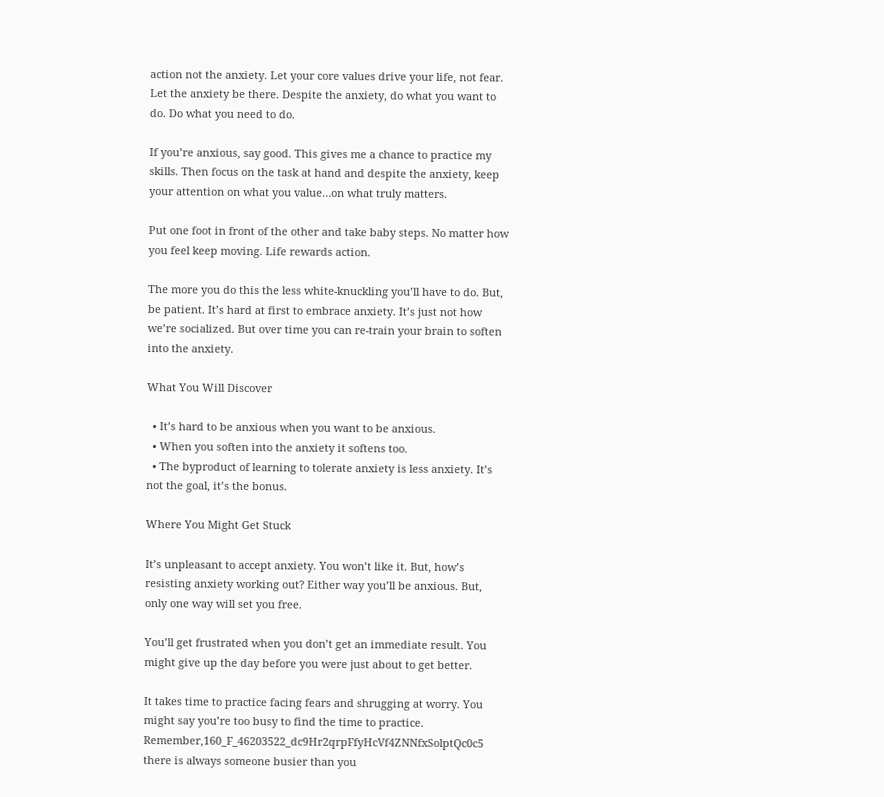action not the anxiety. Let your core values drive your life, not fear. Let the anxiety be there. Despite the anxiety, do what you want to do. Do what you need to do.

If you’re anxious, say good. This gives me a chance to practice my skills. Then focus on the task at hand and despite the anxiety, keep your attention on what you value…on what truly matters.

Put one foot in front of the other and take baby steps. No matter how you feel keep moving. Life rewards action.

The more you do this the less white-knuckling you’ll have to do. But, be patient. It’s hard at first to embrace anxiety. It’s just not how we’re socialized. But over time you can re-train your brain to soften into the anxiety.

What You Will Discover

  • It’s hard to be anxious when you want to be anxious.
  • When you soften into the anxiety it softens too.
  • The byproduct of learning to tolerate anxiety is less anxiety. It’s not the goal, it’s the bonus.

Where You Might Get Stuck

It’s unpleasant to accept anxiety. You won’t like it. But, how’s resisting anxiety working out? Either way you’ll be anxious. But, only one way will set you free.

You’ll get frustrated when you don’t get an immediate result. You might give up the day before you were just about to get better.

It takes time to practice facing fears and shrugging at worry. You might say you’re too busy to find the time to practice. Remember,160_F_46203522_dc9Hr2qrpFfyHcVf4ZNNfxSolptQc0c5 there is always someone busier than you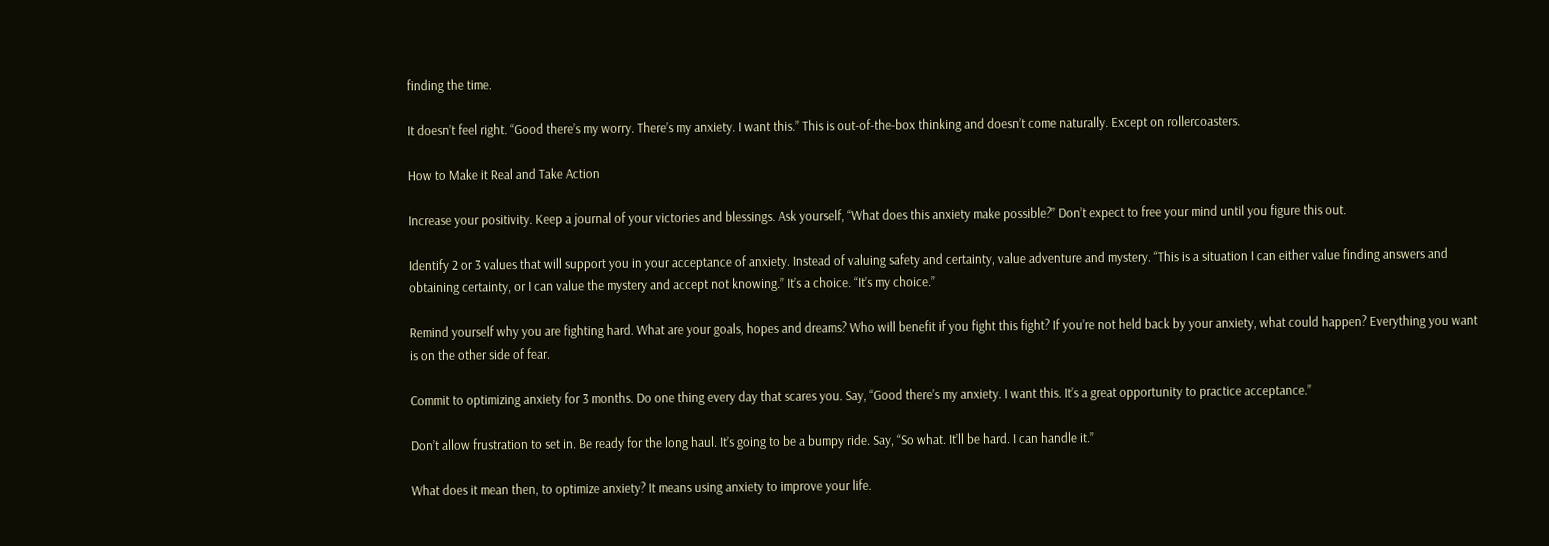finding the time.

It doesn’t feel right. “Good there’s my worry. There’s my anxiety. I want this.” This is out-of-the-box thinking and doesn’t come naturally. Except on rollercoasters.

How to Make it Real and Take Action

Increase your positivity. Keep a journal of your victories and blessings. Ask yourself, “What does this anxiety make possible?” Don’t expect to free your mind until you figure this out.

Identify 2 or 3 values that will support you in your acceptance of anxiety. Instead of valuing safety and certainty, value adventure and mystery. “This is a situation I can either value finding answers and obtaining certainty, or I can value the mystery and accept not knowing.” It’s a choice. “It’s my choice.”

Remind yourself why you are fighting hard. What are your goals, hopes and dreams? Who will benefit if you fight this fight? If you’re not held back by your anxiety, what could happen? Everything you want is on the other side of fear.

Commit to optimizing anxiety for 3 months. Do one thing every day that scares you. Say, “Good there’s my anxiety. I want this. It’s a great opportunity to practice acceptance.”

Don’t allow frustration to set in. Be ready for the long haul. It’s going to be a bumpy ride. Say, “So what. It’ll be hard. I can handle it.”

What does it mean then, to optimize anxiety? It means using anxiety to improve your life.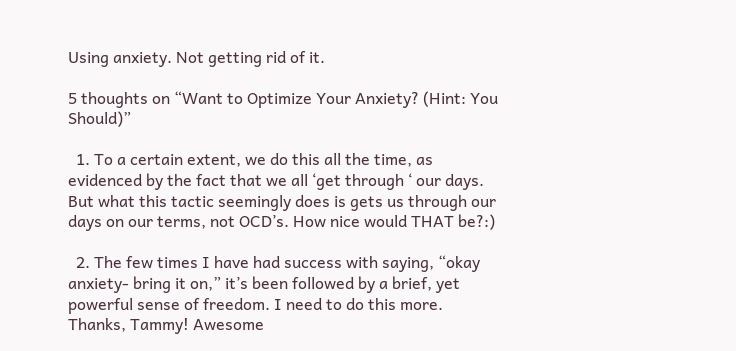Using anxiety. Not getting rid of it.

5 thoughts on “Want to Optimize Your Anxiety? (Hint: You Should)”

  1. To a certain extent, we do this all the time, as evidenced by the fact that we all ‘get through ‘ our days. But what this tactic seemingly does is gets us through our days on our terms, not OCD’s. How nice would THAT be?:)

  2. The few times I have had success with saying, “okay anxiety- bring it on,” it’s been followed by a brief, yet powerful sense of freedom. I need to do this more. Thanks, Tammy! Awesome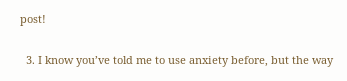post!

  3. I know you’ve told me to use anxiety before, but the way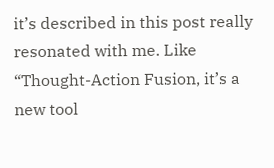it’s described in this post really resonated with me. Like “Thought-Action Fusion, it’s a new tool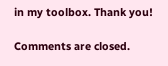in my toolbox. Thank you!

Comments are closed.